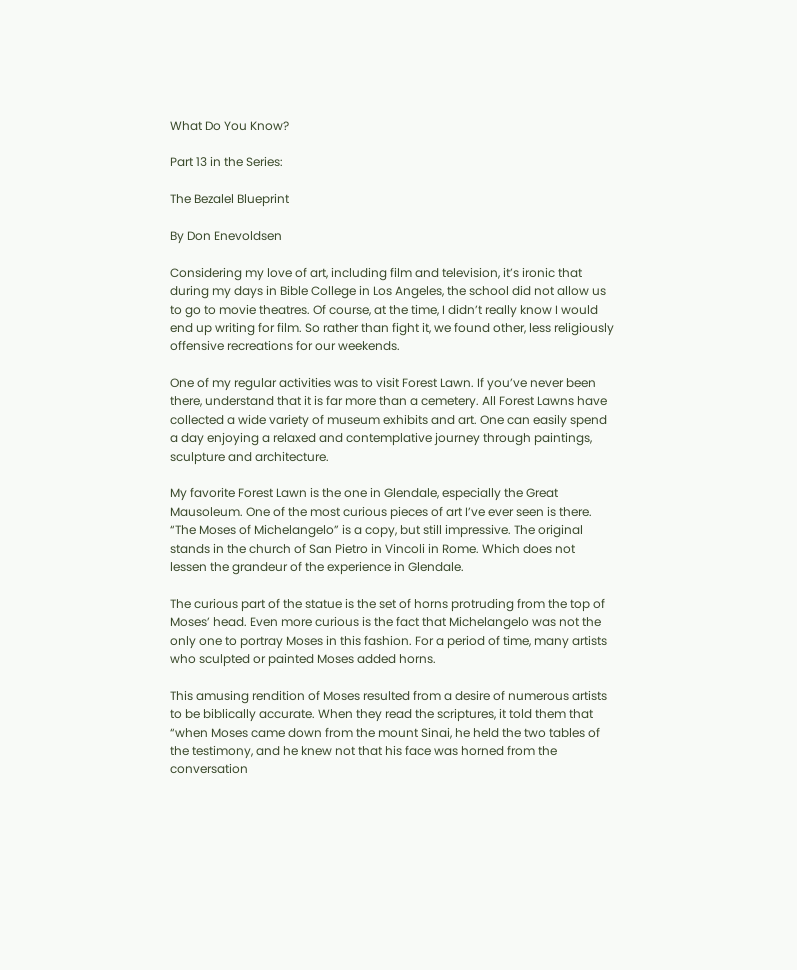What Do You Know?

Part 13 in the Series:

The Bezalel Blueprint

By Don Enevoldsen

Considering my love of art, including film and television, it’s ironic that during my days in Bible College in Los Angeles, the school did not allow us to go to movie theatres. Of course, at the time, I didn’t really know I would end up writing for film. So rather than fight it, we found other, less religiously offensive recreations for our weekends.

One of my regular activities was to visit Forest Lawn. If you’ve never been there, understand that it is far more than a cemetery. All Forest Lawns have collected a wide variety of museum exhibits and art. One can easily spend a day enjoying a relaxed and contemplative journey through paintings, sculpture and architecture.

My favorite Forest Lawn is the one in Glendale, especially the Great Mausoleum. One of the most curious pieces of art I’ve ever seen is there. “The Moses of Michelangelo” is a copy, but still impressive. The original stands in the church of San Pietro in Vincoli in Rome. Which does not lessen the grandeur of the experience in Glendale.

The curious part of the statue is the set of horns protruding from the top of Moses’ head. Even more curious is the fact that Michelangelo was not the only one to portray Moses in this fashion. For a period of time, many artists who sculpted or painted Moses added horns.

This amusing rendition of Moses resulted from a desire of numerous artists to be biblically accurate. When they read the scriptures, it told them that “when Moses came down from the mount Sinai, he held the two tables of the testimony, and he knew not that his face was horned from the conversation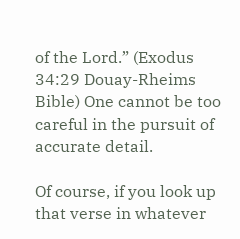of the Lord.” (Exodus 34:29 Douay-Rheims Bible) One cannot be too careful in the pursuit of accurate detail.

Of course, if you look up that verse in whatever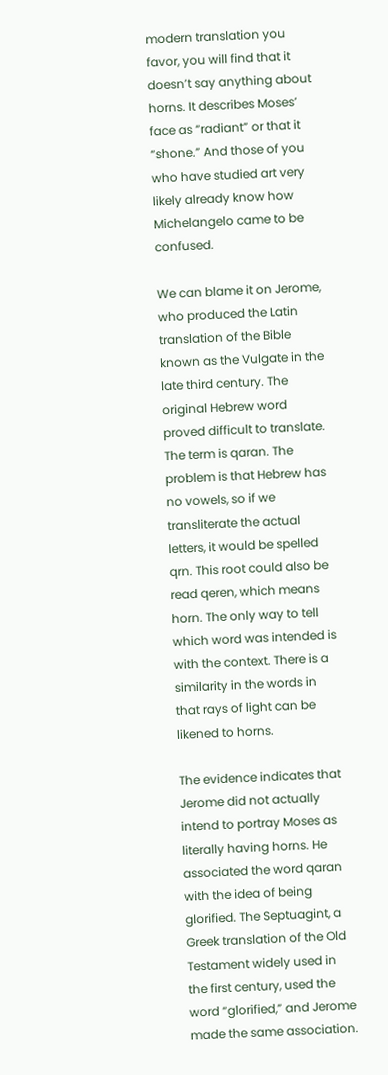modern translation you favor, you will find that it doesn’t say anything about horns. It describes Moses’ face as “radiant” or that it “shone.” And those of you who have studied art very likely already know how Michelangelo came to be confused.

We can blame it on Jerome, who produced the Latin translation of the Bible known as the Vulgate in the late third century. The original Hebrew word proved difficult to translate. The term is qaran. The problem is that Hebrew has no vowels, so if we transliterate the actual letters, it would be spelled qrn. This root could also be read qeren, which means horn. The only way to tell which word was intended is with the context. There is a similarity in the words in that rays of light can be likened to horns.

The evidence indicates that Jerome did not actually intend to portray Moses as literally having horns. He associated the word qaran with the idea of being glorified. The Septuagint, a Greek translation of the Old Testament widely used in the first century, used the word “glorified,” and Jerome made the same association.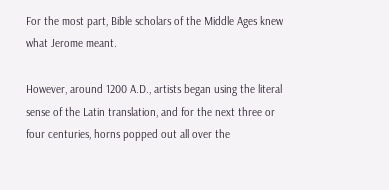For the most part, Bible scholars of the Middle Ages knew what Jerome meant.

However, around 1200 A.D., artists began using the literal sense of the Latin translation, and for the next three or four centuries, horns popped out all over the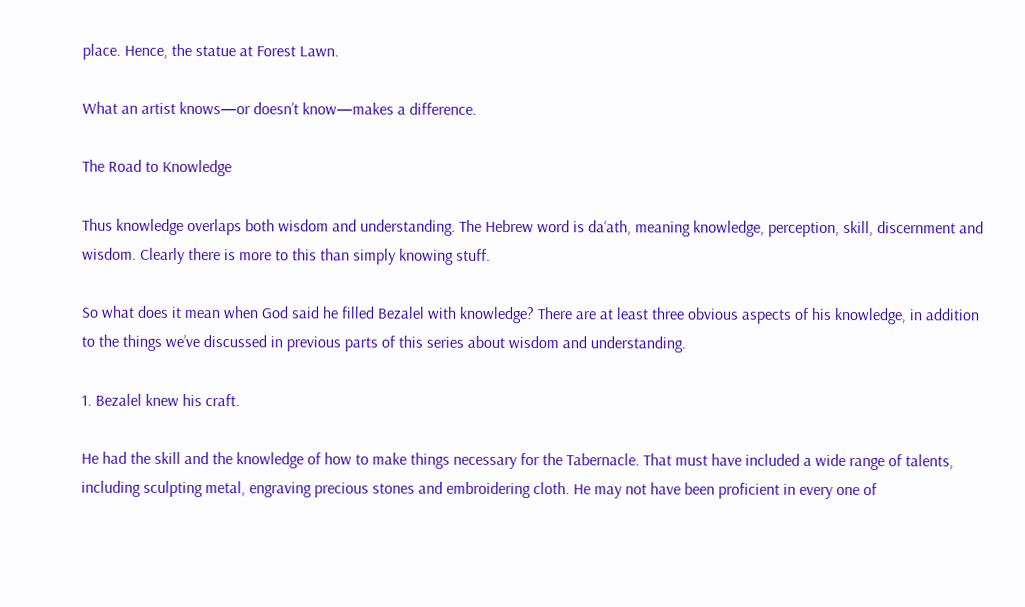place. Hence, the statue at Forest Lawn.

What an artist knows—or doesn’t know—makes a difference.

The Road to Knowledge

Thus knowledge overlaps both wisdom and understanding. The Hebrew word is da‘ath, meaning knowledge, perception, skill, discernment and wisdom. Clearly there is more to this than simply knowing stuff.

So what does it mean when God said he filled Bezalel with knowledge? There are at least three obvious aspects of his knowledge, in addition to the things we’ve discussed in previous parts of this series about wisdom and understanding.

1. Bezalel knew his craft.

He had the skill and the knowledge of how to make things necessary for the Tabernacle. That must have included a wide range of talents, including sculpting metal, engraving precious stones and embroidering cloth. He may not have been proficient in every one of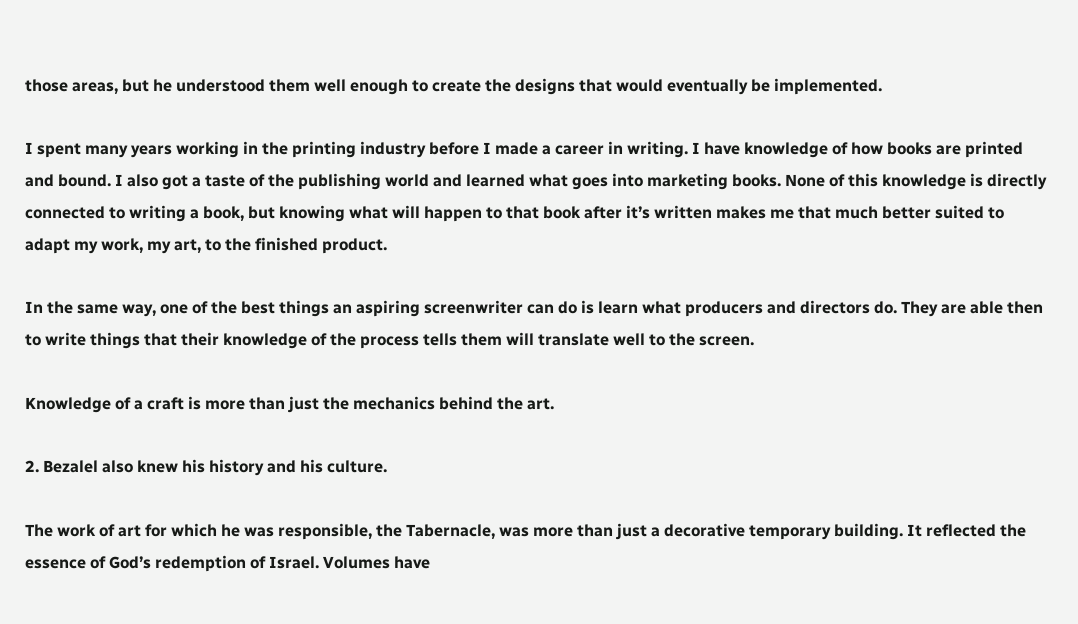those areas, but he understood them well enough to create the designs that would eventually be implemented.

I spent many years working in the printing industry before I made a career in writing. I have knowledge of how books are printed and bound. I also got a taste of the publishing world and learned what goes into marketing books. None of this knowledge is directly connected to writing a book, but knowing what will happen to that book after it’s written makes me that much better suited to adapt my work, my art, to the finished product.

In the same way, one of the best things an aspiring screenwriter can do is learn what producers and directors do. They are able then to write things that their knowledge of the process tells them will translate well to the screen.

Knowledge of a craft is more than just the mechanics behind the art.

2. Bezalel also knew his history and his culture.

The work of art for which he was responsible, the Tabernacle, was more than just a decorative temporary building. It reflected the essence of God’s redemption of Israel. Volumes have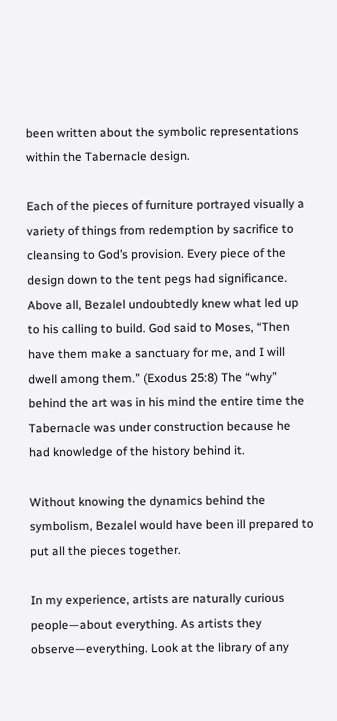been written about the symbolic representations within the Tabernacle design.

Each of the pieces of furniture portrayed visually a variety of things from redemption by sacrifice to cleansing to God’s provision. Every piece of the design down to the tent pegs had significance. Above all, Bezalel undoubtedly knew what led up to his calling to build. God said to Moses, “Then have them make a sanctuary for me, and I will dwell among them.” (Exodus 25:8) The “why” behind the art was in his mind the entire time the Tabernacle was under construction because he had knowledge of the history behind it.

Without knowing the dynamics behind the symbolism, Bezalel would have been ill prepared to put all the pieces together.

In my experience, artists are naturally curious people—about everything. As artists they observe—everything. Look at the library of any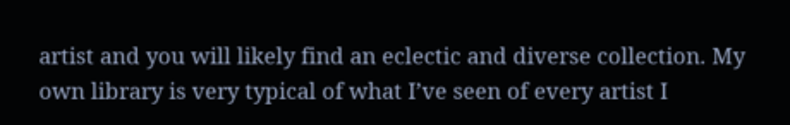artist and you will likely find an eclectic and diverse collection. My own library is very typical of what I’ve seen of every artist I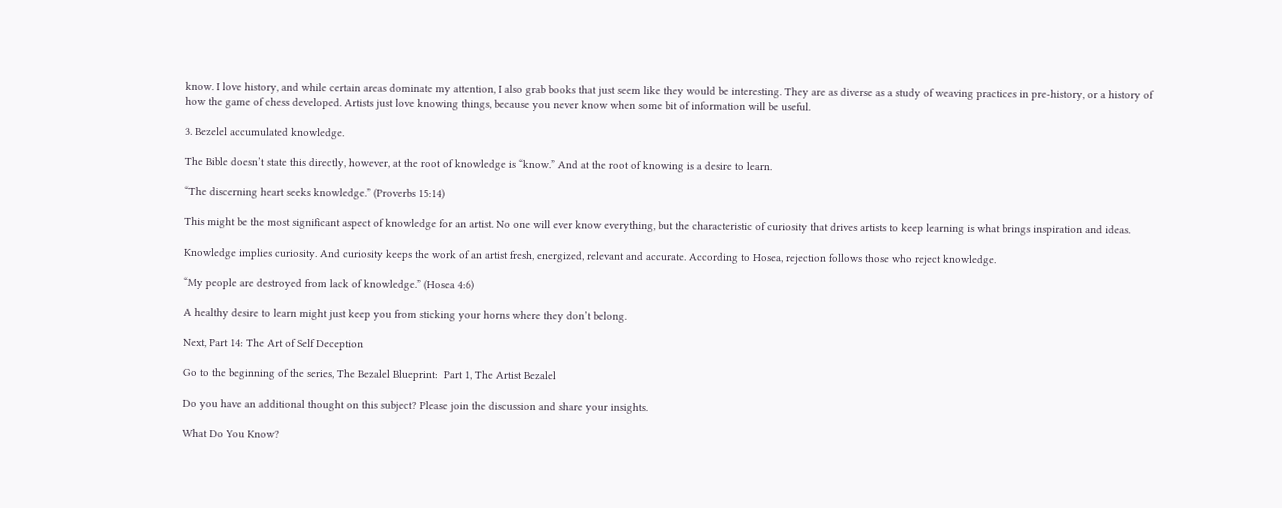know. I love history, and while certain areas dominate my attention, I also grab books that just seem like they would be interesting. They are as diverse as a study of weaving practices in pre-history, or a history of how the game of chess developed. Artists just love knowing things, because you never know when some bit of information will be useful.

3. Bezelel accumulated knowledge.

The Bible doesn’t state this directly, however, at the root of knowledge is “know.” And at the root of knowing is a desire to learn.

“The discerning heart seeks knowledge.” (Proverbs 15:14)

This might be the most significant aspect of knowledge for an artist. No one will ever know everything, but the characteristic of curiosity that drives artists to keep learning is what brings inspiration and ideas.

Knowledge implies curiosity. And curiosity keeps the work of an artist fresh, energized, relevant and accurate. According to Hosea, rejection follows those who reject knowledge.

“My people are destroyed from lack of knowledge.” (Hosea 4:6)

A healthy desire to learn might just keep you from sticking your horns where they don’t belong.

Next, Part 14: The Art of Self Deception

Go to the beginning of the series, The Bezalel Blueprint:  Part 1, The Artist Bezalel

Do you have an additional thought on this subject? Please join the discussion and share your insights.

What Do You Know?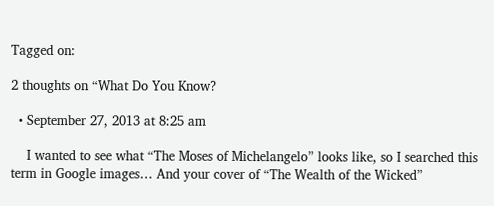Tagged on:

2 thoughts on “What Do You Know?

  • September 27, 2013 at 8:25 am

    I wanted to see what “The Moses of Michelangelo” looks like, so I searched this term in Google images… And your cover of “The Wealth of the Wicked”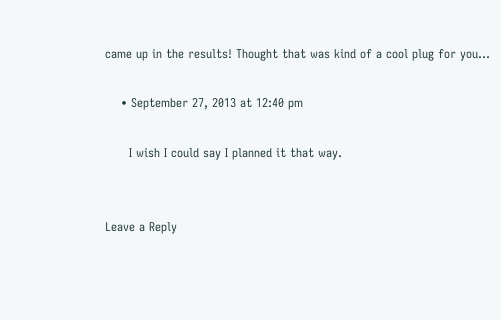came up in the results! Thought that was kind of a cool plug for you…

    • September 27, 2013 at 12:40 pm

      I wish I could say I planned it that way.


Leave a Reply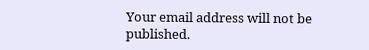Your email address will not be published.